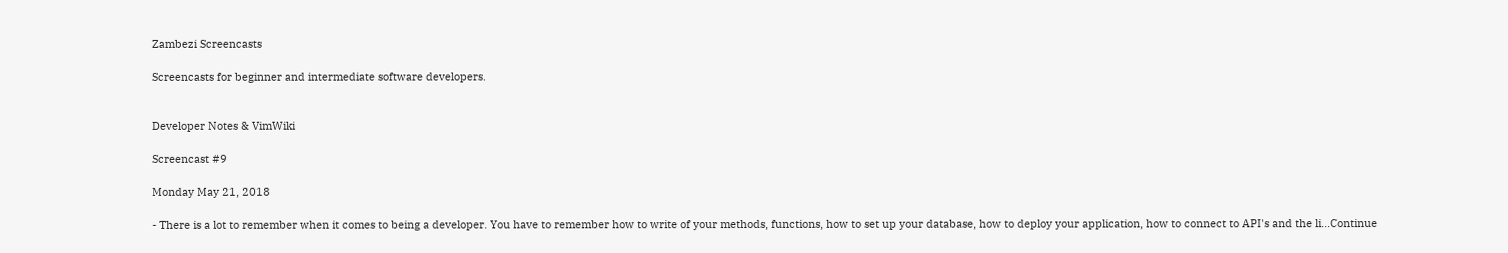Zambezi Screencasts

Screencasts for beginner and intermediate software developers.


Developer Notes & VimWiki

Screencast #9

Monday May 21, 2018

- There is a lot to remember when it comes to being a developer. You have to remember how to write of your methods, functions, how to set up your database, how to deploy your application, how to connect to API's and the li...Continue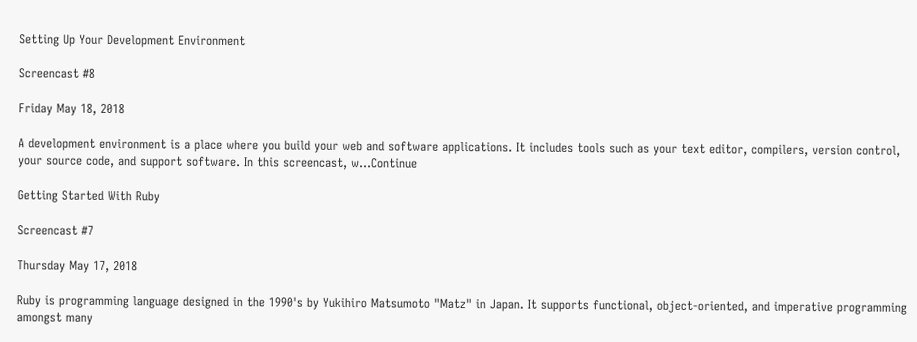Setting Up Your Development Environment

Screencast #8

Friday May 18, 2018

A development environment is a place where you build your web and software applications. It includes tools such as your text editor, compilers, version control, your source code, and support software. In this screencast, w...Continue

Getting Started With Ruby

Screencast #7

Thursday May 17, 2018

Ruby is programming language designed in the 1990's by Yukihiro Matsumoto "Matz" in Japan. It supports functional, object-oriented, and imperative programming amongst many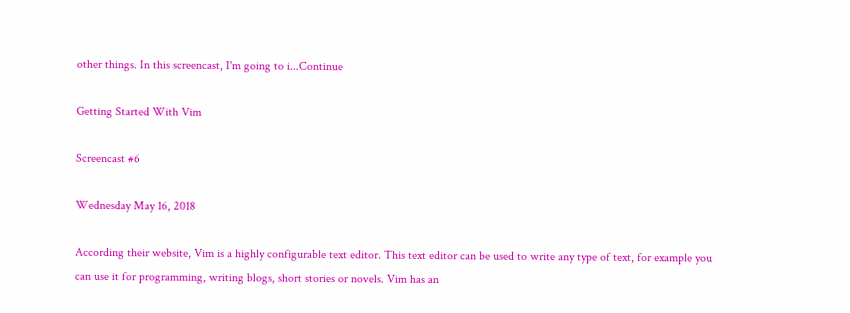other things. In this screencast, I'm going to i...Continue

Getting Started With Vim

Screencast #6

Wednesday May 16, 2018

According their website, Vim is a highly configurable text editor. This text editor can be used to write any type of text, for example you can use it for programming, writing blogs, short stories or novels. Vim has an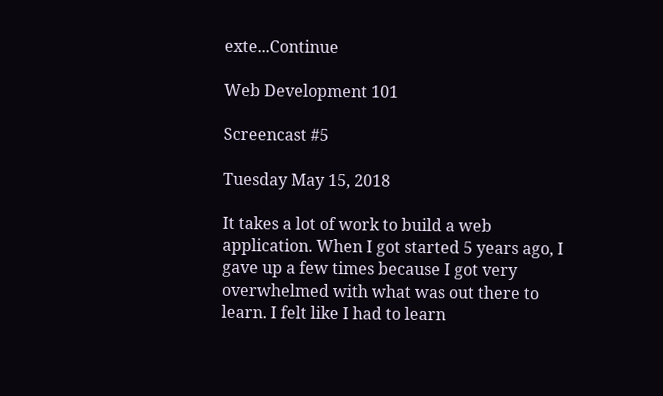exte...Continue

Web Development 101

Screencast #5

Tuesday May 15, 2018

It takes a lot of work to build a web application. When I got started 5 years ago, I gave up a few times because I got very overwhelmed with what was out there to learn. I felt like I had to learn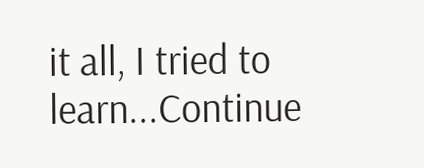it all, I tried to learn...Continue